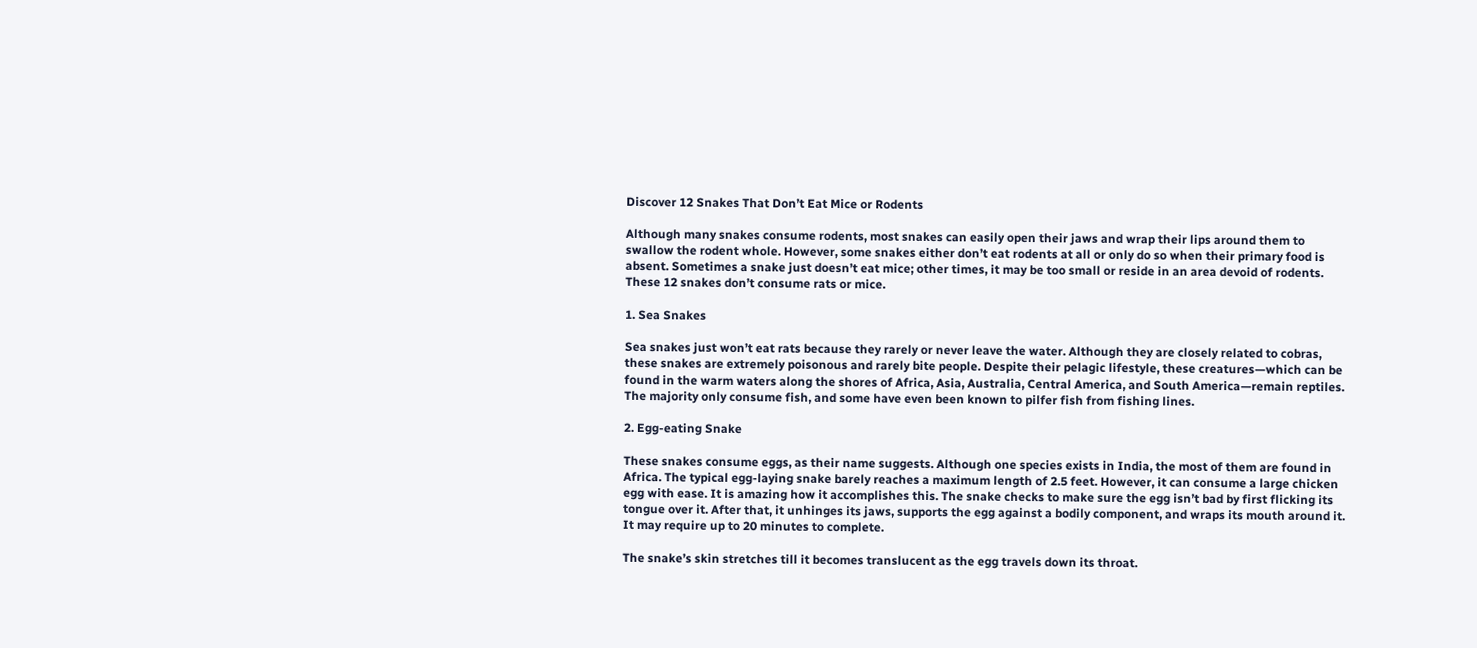Discover 12 Snakes That Don’t Eat Mice or Rodents

Although many snakes consume rodents, most snakes can easily open their jaws and wrap their lips around them to swallow the rodent whole. However, some snakes either don’t eat rodents at all or only do so when their primary food is absent. Sometimes a snake just doesn’t eat mice; other times, it may be too small or reside in an area devoid of rodents. These 12 snakes don’t consume rats or mice.

1. Sea Snakes

Sea snakes just won’t eat rats because they rarely or never leave the water. Although they are closely related to cobras, these snakes are extremely poisonous and rarely bite people. Despite their pelagic lifestyle, these creatures—which can be found in the warm waters along the shores of Africa, Asia, Australia, Central America, and South America—remain reptiles. The majority only consume fish, and some have even been known to pilfer fish from fishing lines.

2. Egg-eating Snake

These snakes consume eggs, as their name suggests. Although one species exists in India, the most of them are found in Africa. The typical egg-laying snake barely reaches a maximum length of 2.5 feet. However, it can consume a large chicken egg with ease. It is amazing how it accomplishes this. The snake checks to make sure the egg isn’t bad by first flicking its tongue over it. After that, it unhinges its jaws, supports the egg against a bodily component, and wraps its mouth around it. It may require up to 20 minutes to complete.

The snake’s skin stretches till it becomes translucent as the egg travels down its throat.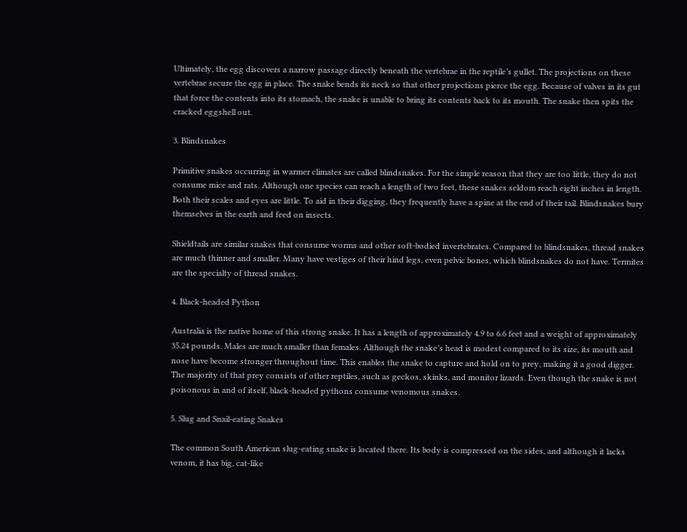Ultimately, the egg discovers a narrow passage directly beneath the vertebrae in the reptile’s gullet. The projections on these vertebrae secure the egg in place. The snake bends its neck so that other projections pierce the egg. Because of valves in its gut that force the contents into its stomach, the snake is unable to bring its contents back to its mouth. The snake then spits the cracked eggshell out.

3. Blindsnakes

Primitive snakes occurring in warmer climates are called blindsnakes. For the simple reason that they are too little, they do not consume mice and rats. Although one species can reach a length of two feet, these snakes seldom reach eight inches in length. Both their scales and eyes are little. To aid in their digging, they frequently have a spine at the end of their tail. Blindsnakes bury themselves in the earth and feed on insects.

Shieldtails are similar snakes that consume worms and other soft-bodied invertebrates. Compared to blindsnakes, thread snakes are much thinner and smaller. Many have vestiges of their hind legs, even pelvic bones, which blindsnakes do not have. Termites are the specialty of thread snakes.

4. Black-headed Python

Australia is the native home of this strong snake. It has a length of approximately 4.9 to 6.6 feet and a weight of approximately 35.24 pounds. Males are much smaller than females. Although the snake’s head is modest compared to its size, its mouth and nose have become stronger throughout time. This enables the snake to capture and hold on to prey, making it a good digger. The majority of that prey consists of other reptiles, such as geckos, skinks, and monitor lizards. Even though the snake is not poisonous in and of itself, black-headed pythons consume venomous snakes.

5. Slug and Snail-eating Snakes

The common South American slug-eating snake is located there. Its body is compressed on the sides, and although it lacks venom, it has big, cat-like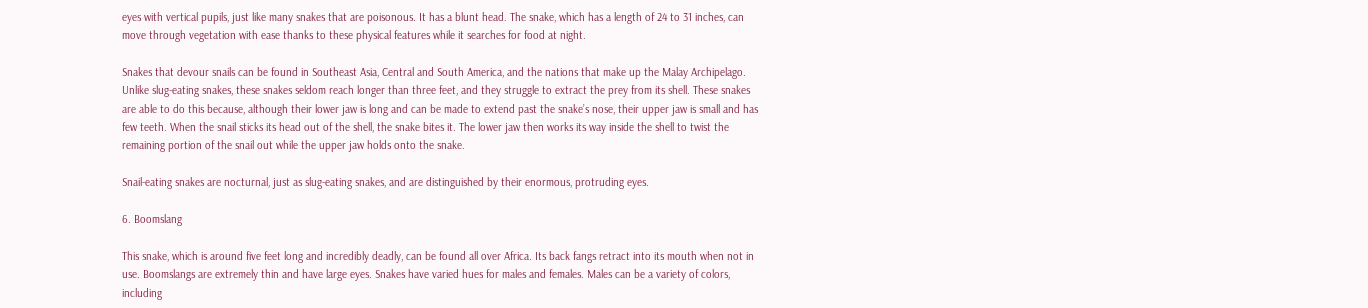eyes with vertical pupils, just like many snakes that are poisonous. It has a blunt head. The snake, which has a length of 24 to 31 inches, can move through vegetation with ease thanks to these physical features while it searches for food at night.

Snakes that devour snails can be found in Southeast Asia, Central and South America, and the nations that make up the Malay Archipelago. Unlike slug-eating snakes, these snakes seldom reach longer than three feet, and they struggle to extract the prey from its shell. These snakes are able to do this because, although their lower jaw is long and can be made to extend past the snake’s nose, their upper jaw is small and has few teeth. When the snail sticks its head out of the shell, the snake bites it. The lower jaw then works its way inside the shell to twist the remaining portion of the snail out while the upper jaw holds onto the snake.

Snail-eating snakes are nocturnal, just as slug-eating snakes, and are distinguished by their enormous, protruding eyes.

6. Boomslang

This snake, which is around five feet long and incredibly deadly, can be found all over Africa. Its back fangs retract into its mouth when not in use. Boomslangs are extremely thin and have large eyes. Snakes have varied hues for males and females. Males can be a variety of colors, including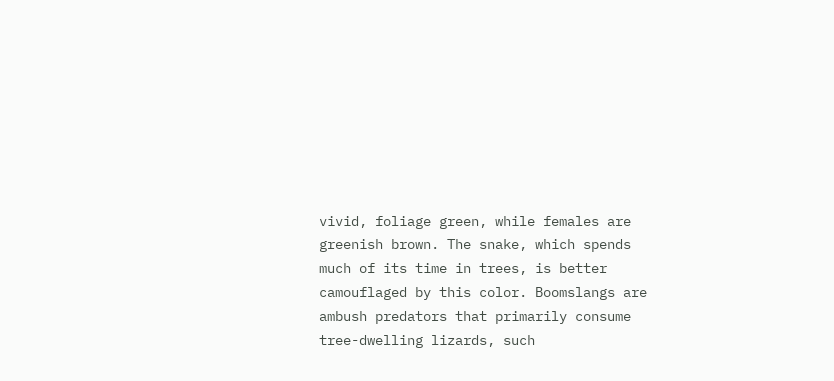vivid, foliage green, while females are greenish brown. The snake, which spends much of its time in trees, is better camouflaged by this color. Boomslangs are ambush predators that primarily consume tree-dwelling lizards, such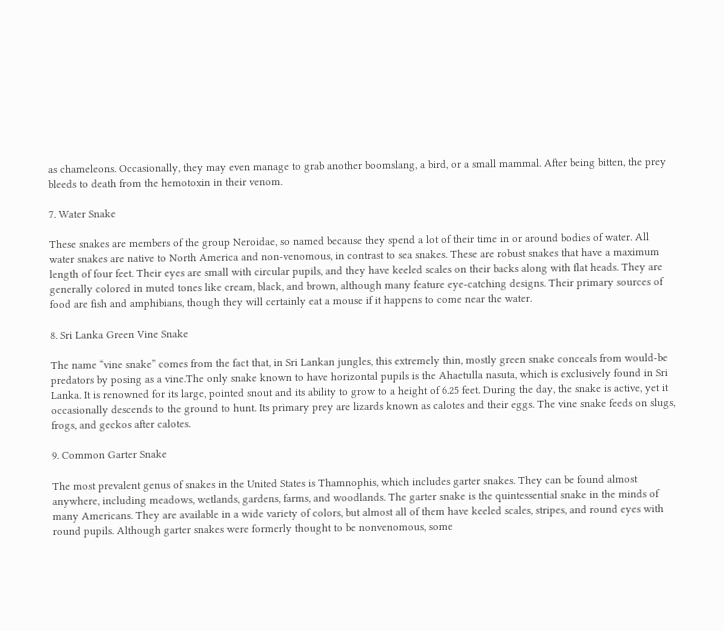as chameleons. Occasionally, they may even manage to grab another boomslang, a bird, or a small mammal. After being bitten, the prey bleeds to death from the hemotoxin in their venom.

7. Water Snake

These snakes are members of the group Neroidae, so named because they spend a lot of their time in or around bodies of water. All water snakes are native to North America and non-venomous, in contrast to sea snakes. These are robust snakes that have a maximum length of four feet. Their eyes are small with circular pupils, and they have keeled scales on their backs along with flat heads. They are generally colored in muted tones like cream, black, and brown, although many feature eye-catching designs. Their primary sources of food are fish and amphibians, though they will certainly eat a mouse if it happens to come near the water.

8. Sri Lanka Green Vine Snake

The name “vine snake” comes from the fact that, in Sri Lankan jungles, this extremely thin, mostly green snake conceals from would-be predators by posing as a vine.The only snake known to have horizontal pupils is the Ahaetulla nasuta, which is exclusively found in Sri Lanka. It is renowned for its large, pointed snout and its ability to grow to a height of 6.25 feet. During the day, the snake is active, yet it occasionally descends to the ground to hunt. Its primary prey are lizards known as calotes and their eggs. The vine snake feeds on slugs, frogs, and geckos after calotes.

9. Common Garter Snake

The most prevalent genus of snakes in the United States is Thamnophis, which includes garter snakes. They can be found almost anywhere, including meadows, wetlands, gardens, farms, and woodlands. The garter snake is the quintessential snake in the minds of many Americans. They are available in a wide variety of colors, but almost all of them have keeled scales, stripes, and round eyes with round pupils. Although garter snakes were formerly thought to be nonvenomous, some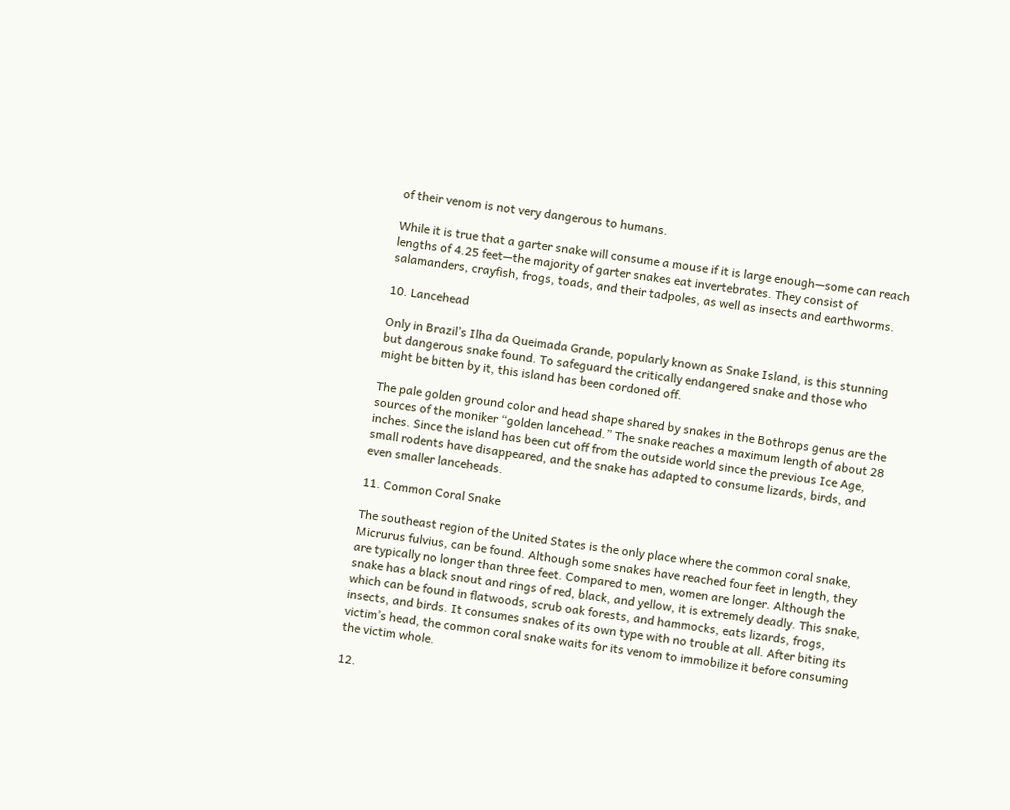of their venom is not very dangerous to humans.

While it is true that a garter snake will consume a mouse if it is large enough—some can reach lengths of 4.25 feet—the majority of garter snakes eat invertebrates. They consist of salamanders, crayfish, frogs, toads, and their tadpoles, as well as insects and earthworms.

10. Lancehead

Only in Brazil’s Ilha da Queimada Grande, popularly known as Snake Island, is this stunning but dangerous snake found. To safeguard the critically endangered snake and those who might be bitten by it, this island has been cordoned off.

The pale golden ground color and head shape shared by snakes in the Bothrops genus are the sources of the moniker “golden lancehead.” The snake reaches a maximum length of about 28 inches. Since the island has been cut off from the outside world since the previous Ice Age, small rodents have disappeared, and the snake has adapted to consume lizards, birds, and even smaller lanceheads.

11. Common Coral Snake

The southeast region of the United States is the only place where the common coral snake, Micrurus fulvius, can be found. Although some snakes have reached four feet in length, they are typically no longer than three feet. Compared to men, women are longer. Although the snake has a black snout and rings of red, black, and yellow, it is extremely deadly. This snake, which can be found in flatwoods, scrub oak forests, and hammocks, eats lizards, frogs, insects, and birds. It consumes snakes of its own type with no trouble at all. After biting its victim’s head, the common coral snake waits for its venom to immobilize it before consuming the victim whole.

12.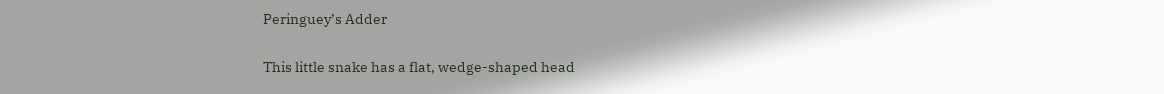Peringuey’s Adder

This little snake has a flat, wedge-shaped head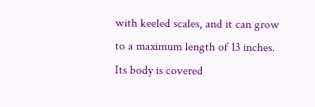with keeled scales, and it can grow to a maximum length of 13 inches. Its body is covered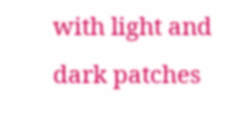with light and dark patches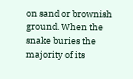on sand or brownish ground. When the snake buries the majority of its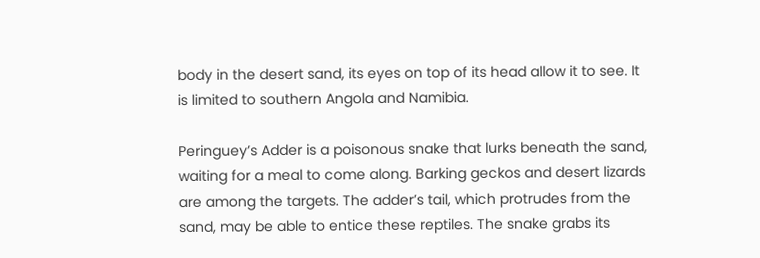body in the desert sand, its eyes on top of its head allow it to see. It is limited to southern Angola and Namibia.

Peringuey’s Adder is a poisonous snake that lurks beneath the sand, waiting for a meal to come along. Barking geckos and desert lizards are among the targets. The adder’s tail, which protrudes from the sand, may be able to entice these reptiles. The snake grabs its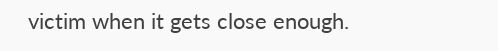victim when it gets close enough.